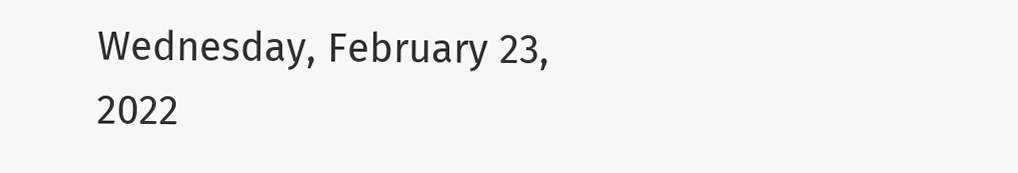Wednesday, February 23, 2022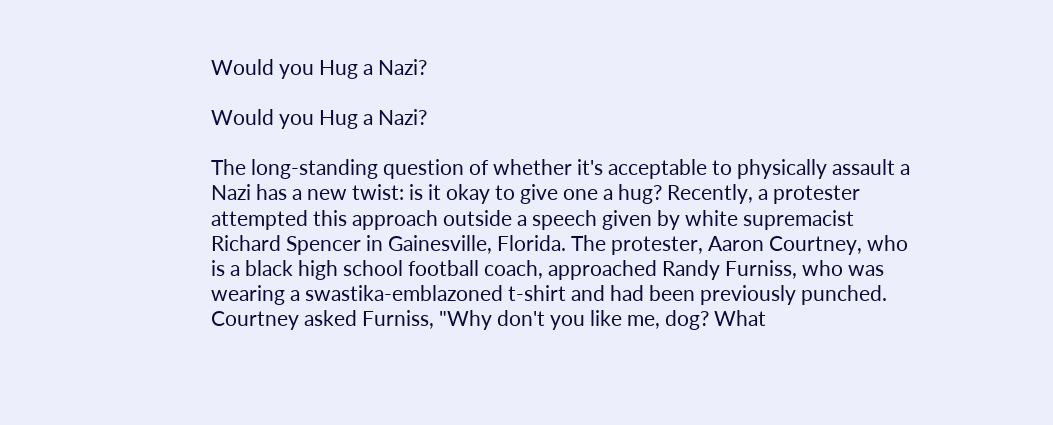Would you Hug a Nazi?

Would you Hug a Nazi?

The long-standing question of whether it's acceptable to physically assault a Nazi has a new twist: is it okay to give one a hug? Recently, a protester attempted this approach outside a speech given by white supremacist Richard Spencer in Gainesville, Florida. The protester, Aaron Courtney, who is a black high school football coach, approached Randy Furniss, who was wearing a swastika-emblazoned t-shirt and had been previously punched. Courtney asked Furniss, "Why don't you like me, dog? What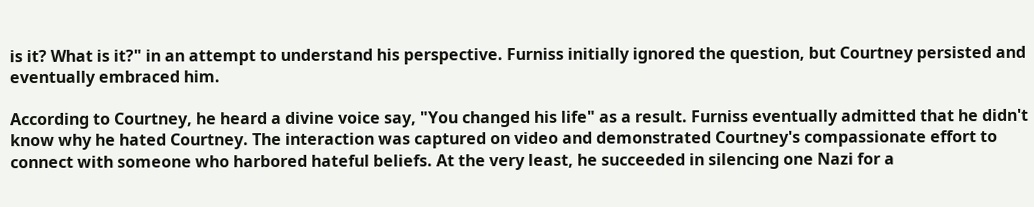is it? What is it?" in an attempt to understand his perspective. Furniss initially ignored the question, but Courtney persisted and eventually embraced him.

According to Courtney, he heard a divine voice say, "You changed his life" as a result. Furniss eventually admitted that he didn't know why he hated Courtney. The interaction was captured on video and demonstrated Courtney's compassionate effort to connect with someone who harbored hateful beliefs. At the very least, he succeeded in silencing one Nazi for a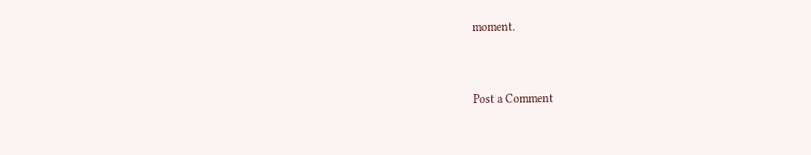moment.


Post a Comment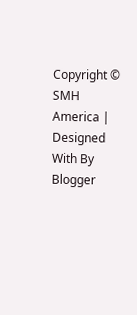Copyright © SMH America | Designed With By Blogger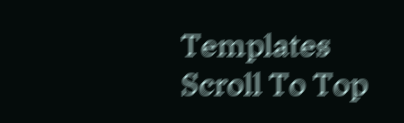Templates
Scroll To Top